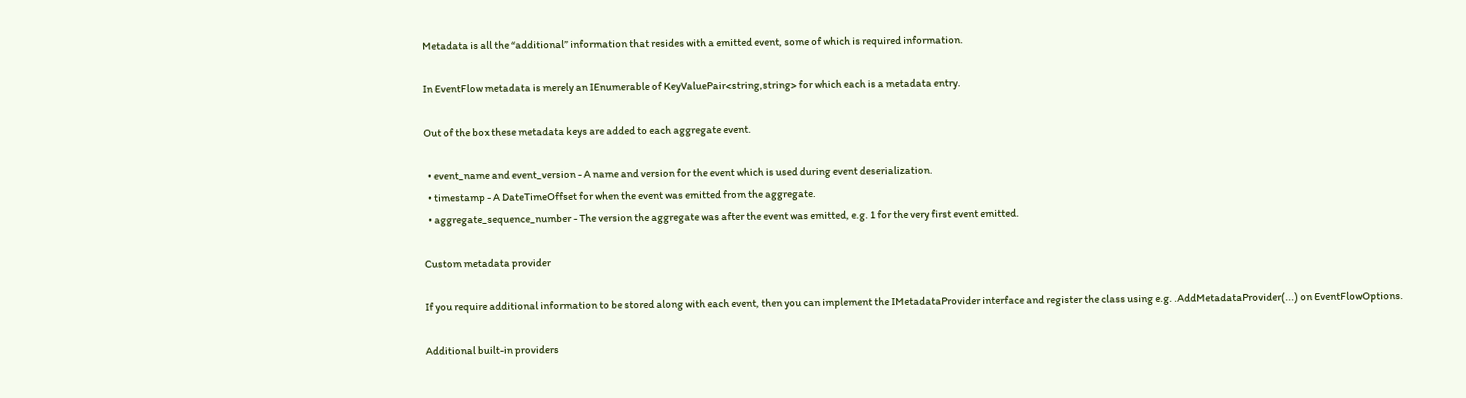Metadata is all the “additional” information that resides with a emitted event, some of which is required information.

In EventFlow metadata is merely an IEnumerable of KeyValuePair<string,string> for which each is a metadata entry.

Out of the box these metadata keys are added to each aggregate event.

  • event_name and event_version - A name and version for the event which is used during event deserialization.
  • timestamp - A DateTimeOffset for when the event was emitted from the aggregate.
  • aggregate_sequence_number - The version the aggregate was after the event was emitted, e.g. 1 for the very first event emitted.

Custom metadata provider

If you require additional information to be stored along with each event, then you can implement the IMetadataProvider interface and register the class using e.g. .AddMetadataProvider(...) on EventFlowOptions.

Additional built-in providers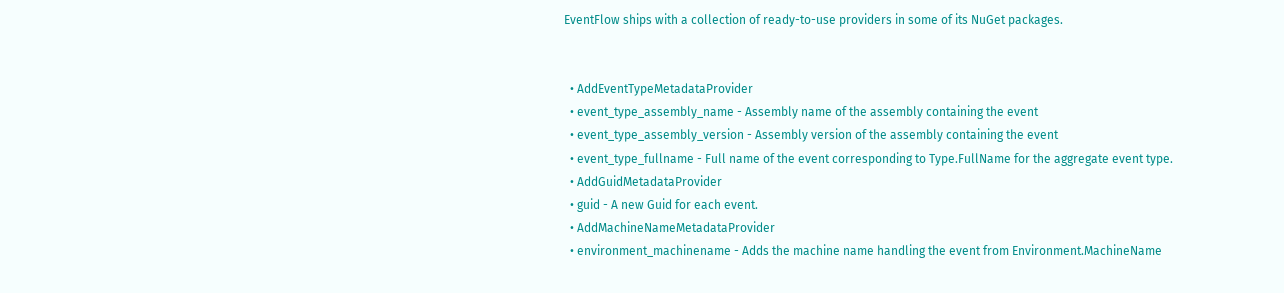EventFlow ships with a collection of ready-to-use providers in some of its NuGet packages.


  • AddEventTypeMetadataProvider
  • event_type_assembly_name - Assembly name of the assembly containing the event
  • event_type_assembly_version - Assembly version of the assembly containing the event
  • event_type_fullname - Full name of the event corresponding to Type.FullName for the aggregate event type.
  • AddGuidMetadataProvider
  • guid - A new Guid for each event.
  • AddMachineNameMetadataProvider
  • environment_machinename - Adds the machine name handling the event from Environment.MachineName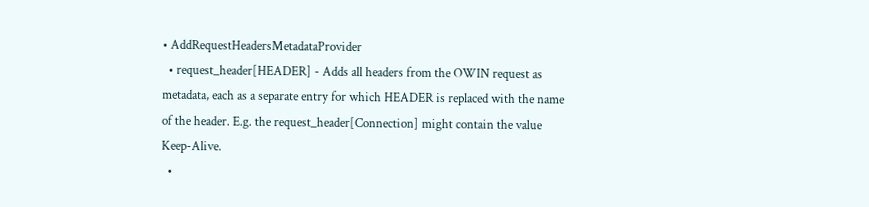• AddRequestHeadersMetadataProvider
  • request_header[HEADER] - Adds all headers from the OWIN request as metadata, each as a separate entry for which HEADER is replaced with the name of the header. E.g. the request_header[Connection] might contain the value Keep-Alive.
  •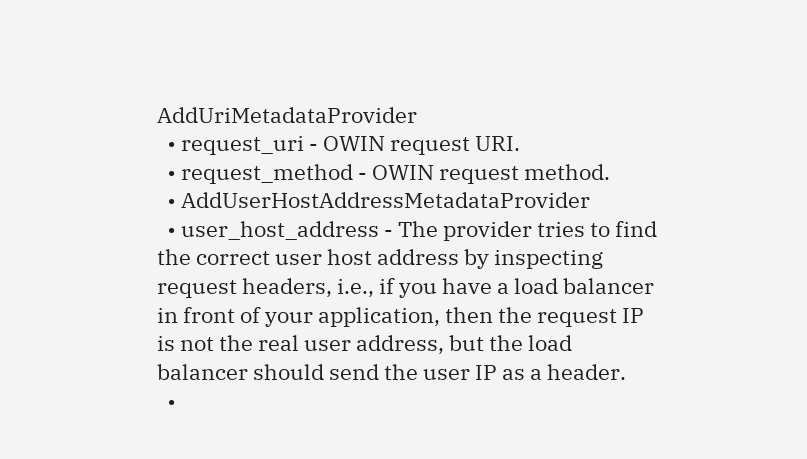AddUriMetadataProvider
  • request_uri - OWIN request URI.
  • request_method - OWIN request method.
  • AddUserHostAddressMetadataProvider
  • user_host_address - The provider tries to find the correct user host address by inspecting request headers, i.e., if you have a load balancer in front of your application, then the request IP is not the real user address, but the load balancer should send the user IP as a header.
  •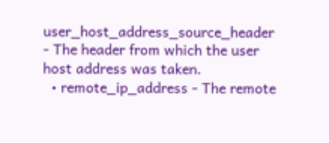user_host_address_source_header - The header from which the user host address was taken.
  • remote_ip_address - The remote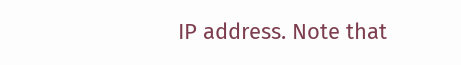IP address. Note that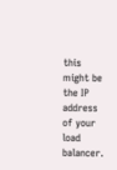this might be the IP address of your load balancer.